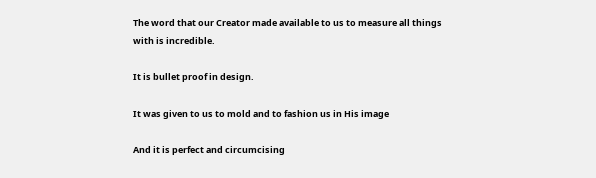The word that our Creator made available to us to measure all things with is incredible.

It is bullet proof in design.

It was given to us to mold and to fashion us in His image

And it is perfect and circumcising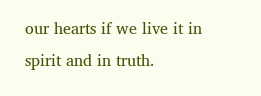our hearts if we live it in spirit and in truth.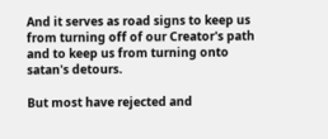And it serves as road signs to keep us from turning off of our Creator's path and to keep us from turning onto satan's detours.

But most have rejected and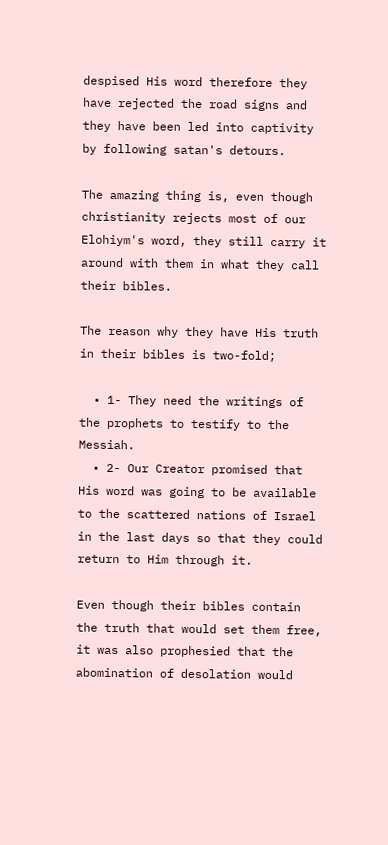despised His word therefore they have rejected the road signs and they have been led into captivity by following satan's detours.

The amazing thing is, even though christianity rejects most of our Elohiym's word, they still carry it around with them in what they call their bibles.

The reason why they have His truth in their bibles is two-fold;

  • 1- They need the writings of the prophets to testify to the Messiah.
  • 2- Our Creator promised that His word was going to be available to the scattered nations of Israel in the last days so that they could return to Him through it.

Even though their bibles contain the truth that would set them free, it was also prophesied that the abomination of desolation would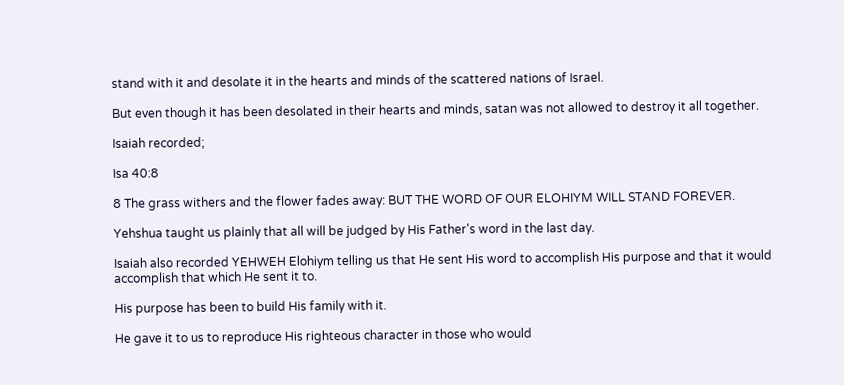stand with it and desolate it in the hearts and minds of the scattered nations of Israel.

But even though it has been desolated in their hearts and minds, satan was not allowed to destroy it all together.

Isaiah recorded;

Isa 40:8

8 The grass withers and the flower fades away: BUT THE WORD OF OUR ELOHIYM WILL STAND FOREVER.

Yehshua taught us plainly that all will be judged by His Father's word in the last day.

Isaiah also recorded YEHWEH Elohiym telling us that He sent His word to accomplish His purpose and that it would accomplish that which He sent it to.

His purpose has been to build His family with it.

He gave it to us to reproduce His righteous character in those who would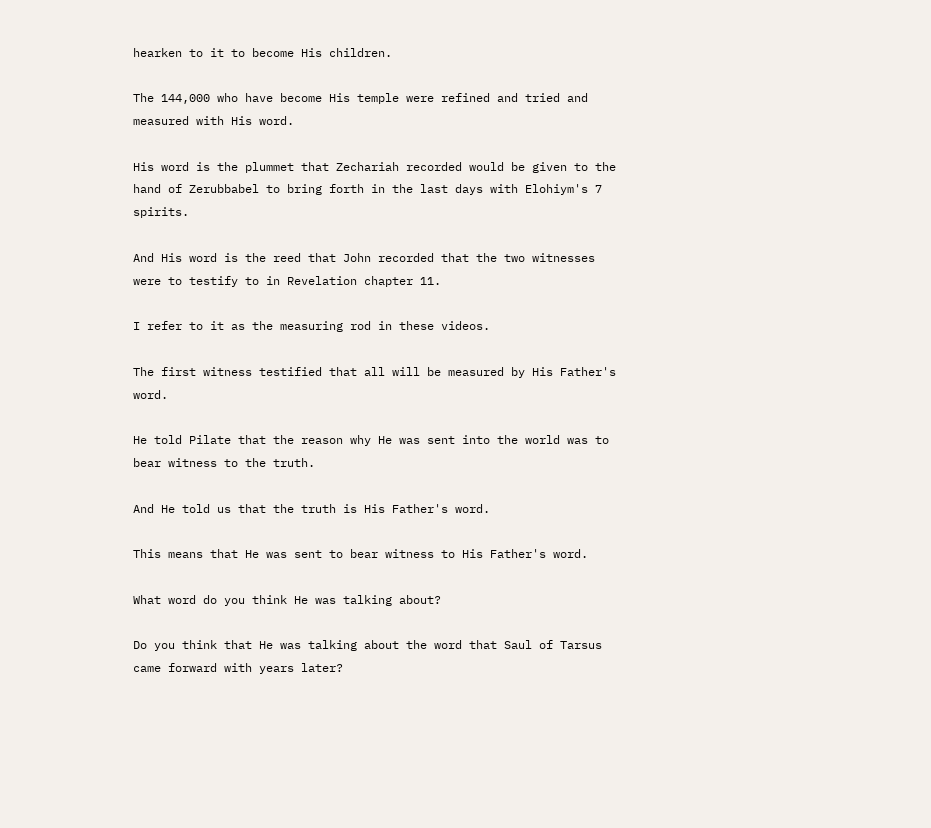hearken to it to become His children.

The 144,000 who have become His temple were refined and tried and measured with His word.

His word is the plummet that Zechariah recorded would be given to the hand of Zerubbabel to bring forth in the last days with Elohiym's 7 spirits.

And His word is the reed that John recorded that the two witnesses were to testify to in Revelation chapter 11.

I refer to it as the measuring rod in these videos.

The first witness testified that all will be measured by His Father's word.

He told Pilate that the reason why He was sent into the world was to bear witness to the truth.

And He told us that the truth is His Father's word.

This means that He was sent to bear witness to His Father's word.

What word do you think He was talking about?

Do you think that He was talking about the word that Saul of Tarsus came forward with years later?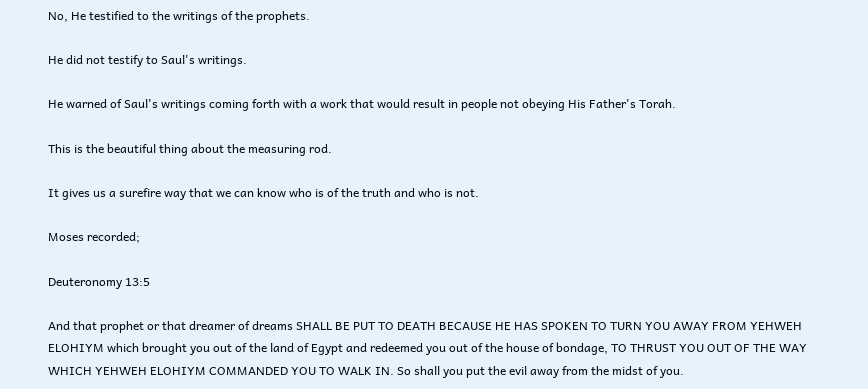No, He testified to the writings of the prophets.

He did not testify to Saul's writings.

He warned of Saul's writings coming forth with a work that would result in people not obeying His Father's Torah.

This is the beautiful thing about the measuring rod.

It gives us a surefire way that we can know who is of the truth and who is not.

Moses recorded;

Deuteronomy 13:5

And that prophet or that dreamer of dreams SHALL BE PUT TO DEATH BECAUSE HE HAS SPOKEN TO TURN YOU AWAY FROM YEHWEH ELOHIYM which brought you out of the land of Egypt and redeemed you out of the house of bondage, TO THRUST YOU OUT OF THE WAY WHICH YEHWEH ELOHIYM COMMANDED YOU TO WALK IN. So shall you put the evil away from the midst of you.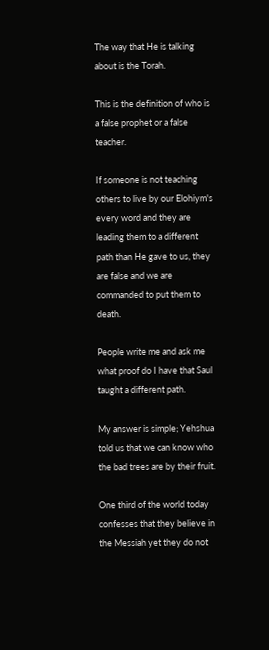The way that He is talking about is the Torah.

This is the definition of who is a false prophet or a false teacher.

If someone is not teaching others to live by our Elohiym's every word and they are leading them to a different path than He gave to us, they are false and we are commanded to put them to death.

People write me and ask me what proof do I have that Saul taught a different path.

My answer is simple; Yehshua told us that we can know who the bad trees are by their fruit.

One third of the world today confesses that they believe in the Messiah yet they do not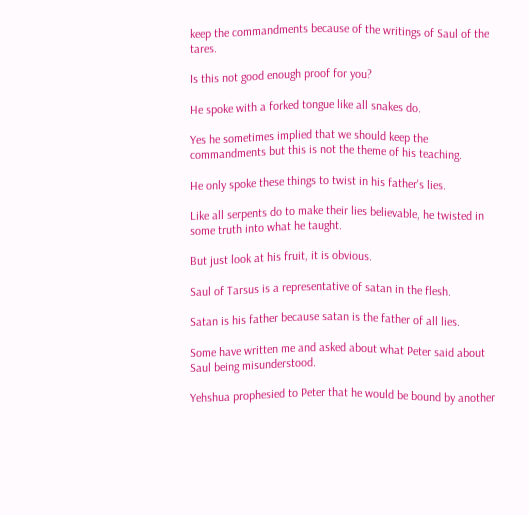keep the commandments because of the writings of Saul of the tares.

Is this not good enough proof for you?

He spoke with a forked tongue like all snakes do.

Yes he sometimes implied that we should keep the commandments but this is not the theme of his teaching.

He only spoke these things to twist in his father's lies.

Like all serpents do to make their lies believable, he twisted in some truth into what he taught.

But just look at his fruit, it is obvious.

Saul of Tarsus is a representative of satan in the flesh.

Satan is his father because satan is the father of all lies.

Some have written me and asked about what Peter said about Saul being misunderstood.

Yehshua prophesied to Peter that he would be bound by another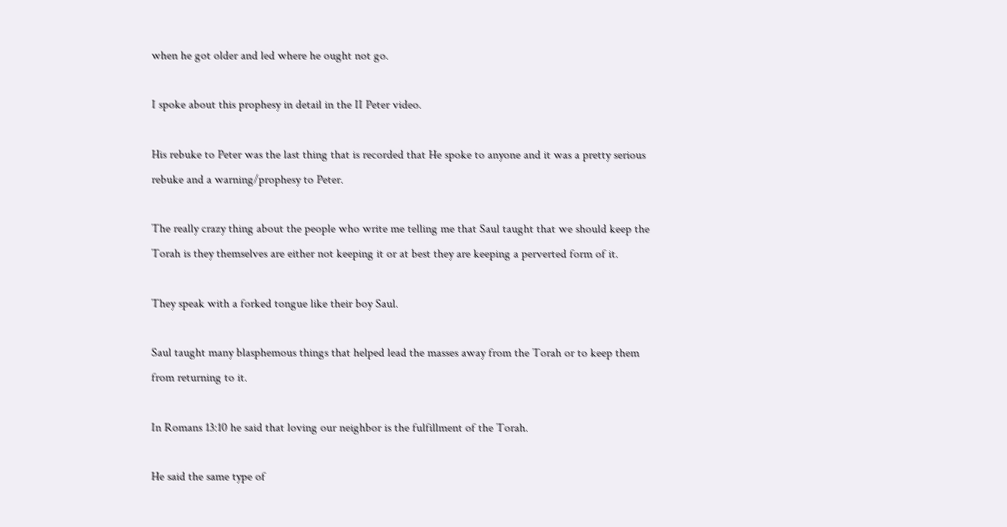when he got older and led where he ought not go.

I spoke about this prophesy in detail in the II Peter video.

His rebuke to Peter was the last thing that is recorded that He spoke to anyone and it was a pretty serious rebuke and a warning/prophesy to Peter.

The really crazy thing about the people who write me telling me that Saul taught that we should keep the Torah is they themselves are either not keeping it or at best they are keeping a perverted form of it.

They speak with a forked tongue like their boy Saul.

Saul taught many blasphemous things that helped lead the masses away from the Torah or to keep them from returning to it.

In Romans 13:10 he said that loving our neighbor is the fulfillment of the Torah.

He said the same type of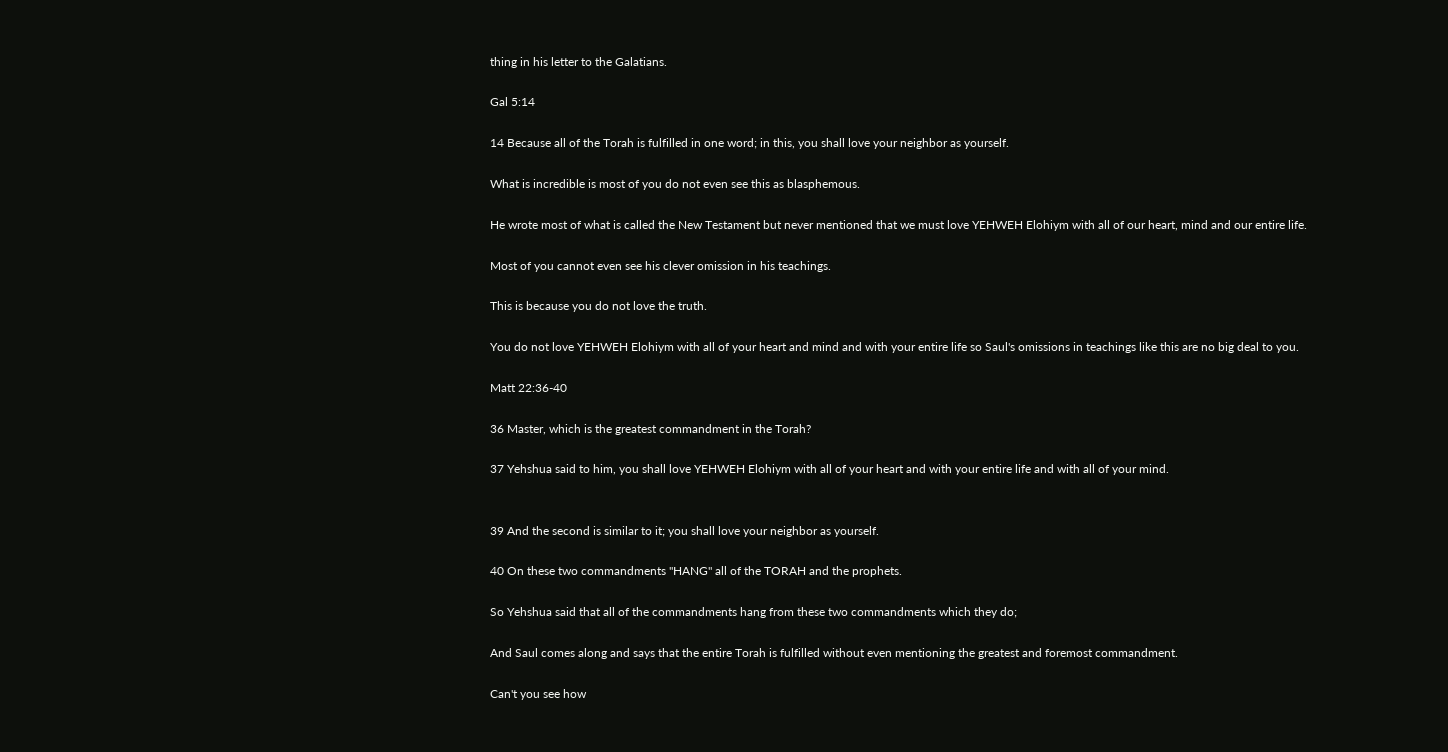thing in his letter to the Galatians.

Gal 5:14

14 Because all of the Torah is fulfilled in one word; in this, you shall love your neighbor as yourself.

What is incredible is most of you do not even see this as blasphemous.

He wrote most of what is called the New Testament but never mentioned that we must love YEHWEH Elohiym with all of our heart, mind and our entire life.

Most of you cannot even see his clever omission in his teachings.

This is because you do not love the truth.

You do not love YEHWEH Elohiym with all of your heart and mind and with your entire life so Saul's omissions in teachings like this are no big deal to you.

Matt 22:36-40

36 Master, which is the greatest commandment in the Torah?

37 Yehshua said to him, you shall love YEHWEH Elohiym with all of your heart and with your entire life and with all of your mind.


39 And the second is similar to it; you shall love your neighbor as yourself.

40 On these two commandments "HANG" all of the TORAH and the prophets.

So Yehshua said that all of the commandments hang from these two commandments which they do;

And Saul comes along and says that the entire Torah is fulfilled without even mentioning the greatest and foremost commandment.

Can't you see how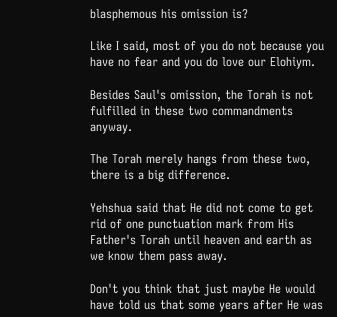blasphemous his omission is?

Like I said, most of you do not because you have no fear and you do love our Elohiym.

Besides Saul's omission, the Torah is not fulfilled in these two commandments anyway.

The Torah merely hangs from these two, there is a big difference.

Yehshua said that He did not come to get rid of one punctuation mark from His Father's Torah until heaven and earth as we know them pass away.

Don't you think that just maybe He would have told us that some years after He was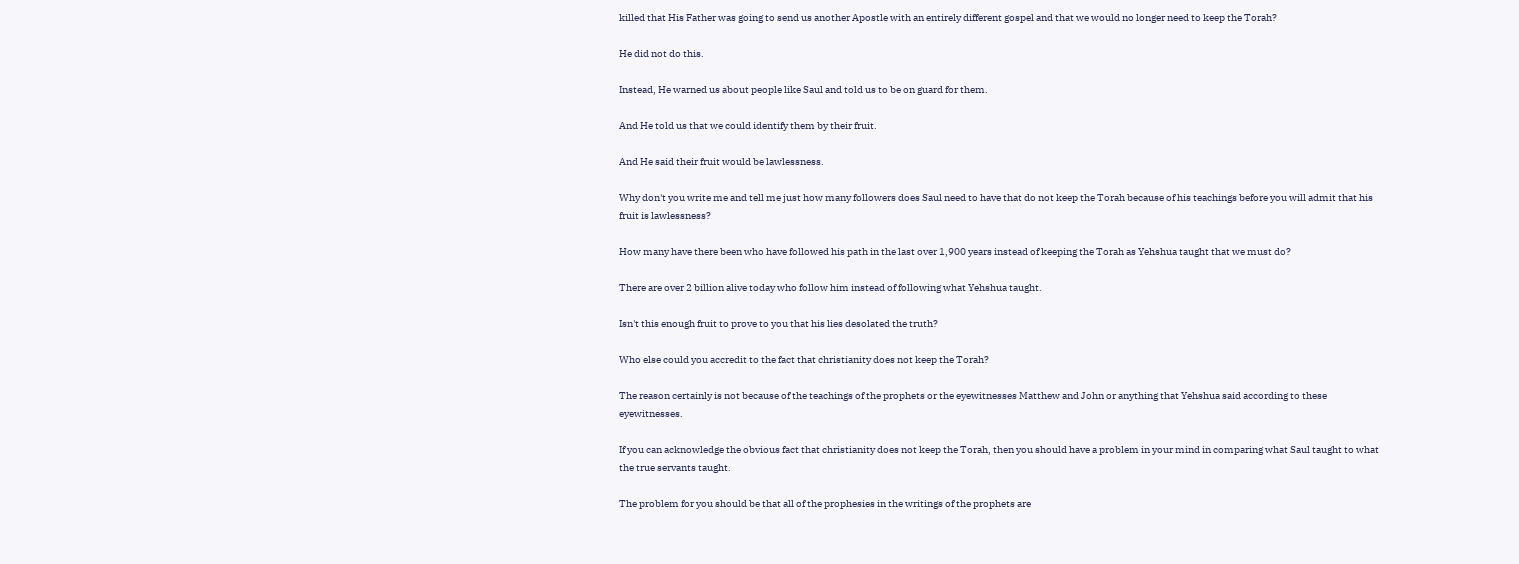killed that His Father was going to send us another Apostle with an entirely different gospel and that we would no longer need to keep the Torah?

He did not do this.

Instead, He warned us about people like Saul and told us to be on guard for them.

And He told us that we could identify them by their fruit.

And He said their fruit would be lawlessness.

Why don't you write me and tell me just how many followers does Saul need to have that do not keep the Torah because of his teachings before you will admit that his fruit is lawlessness?

How many have there been who have followed his path in the last over 1,900 years instead of keeping the Torah as Yehshua taught that we must do?

There are over 2 billion alive today who follow him instead of following what Yehshua taught.

Isn't this enough fruit to prove to you that his lies desolated the truth?

Who else could you accredit to the fact that christianity does not keep the Torah?

The reason certainly is not because of the teachings of the prophets or the eyewitnesses Matthew and John or anything that Yehshua said according to these eyewitnesses.

If you can acknowledge the obvious fact that christianity does not keep the Torah, then you should have a problem in your mind in comparing what Saul taught to what the true servants taught.

The problem for you should be that all of the prophesies in the writings of the prophets are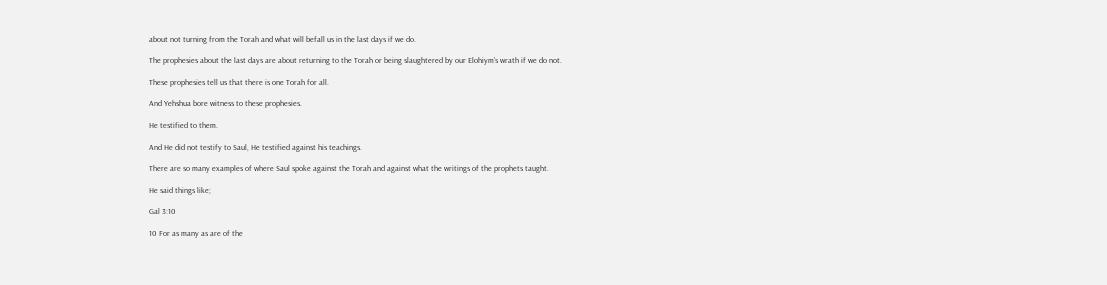about not turning from the Torah and what will befall us in the last days if we do.

The prophesies about the last days are about returning to the Torah or being slaughtered by our Elohiym's wrath if we do not.

These prophesies tell us that there is one Torah for all.

And Yehshua bore witness to these prophesies.

He testified to them.

And He did not testify to Saul, He testified against his teachings.

There are so many examples of where Saul spoke against the Torah and against what the writings of the prophets taught.

He said things like;

Gal 3:10

10 For as many as are of the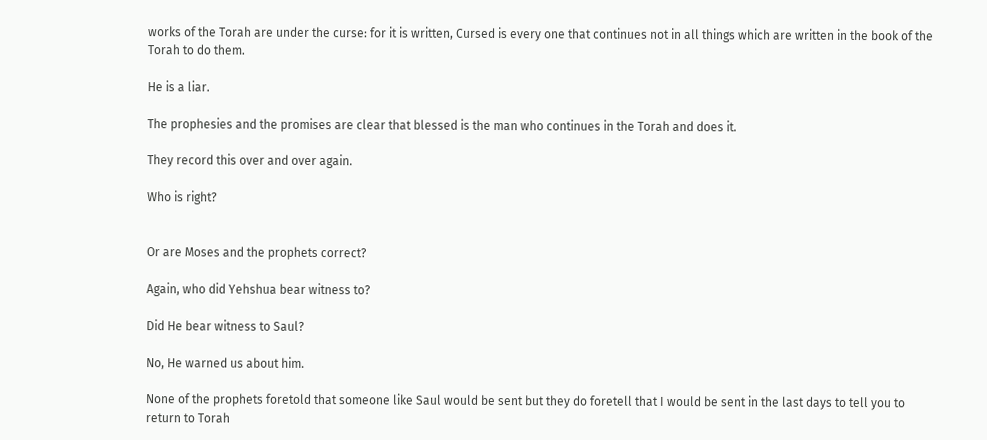works of the Torah are under the curse: for it is written, Cursed is every one that continues not in all things which are written in the book of the Torah to do them.

He is a liar.

The prophesies and the promises are clear that blessed is the man who continues in the Torah and does it.

They record this over and over again.

Who is right?


Or are Moses and the prophets correct?

Again, who did Yehshua bear witness to?

Did He bear witness to Saul?

No, He warned us about him.

None of the prophets foretold that someone like Saul would be sent but they do foretell that I would be sent in the last days to tell you to return to Torah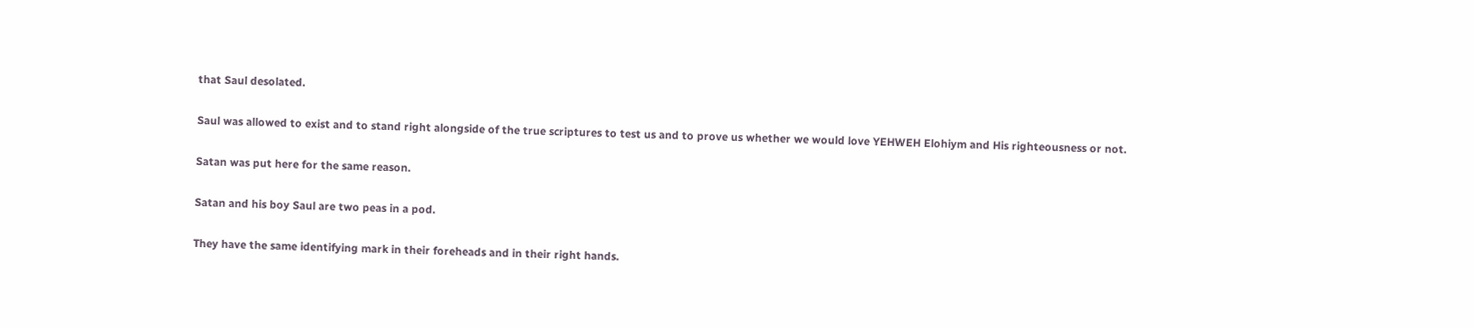that Saul desolated.

Saul was allowed to exist and to stand right alongside of the true scriptures to test us and to prove us whether we would love YEHWEH Elohiym and His righteousness or not.

Satan was put here for the same reason.

Satan and his boy Saul are two peas in a pod.

They have the same identifying mark in their foreheads and in their right hands.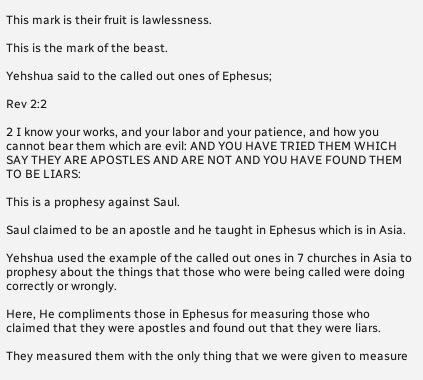This mark is their fruit is lawlessness.

This is the mark of the beast.

Yehshua said to the called out ones of Ephesus;

Rev 2:2

2 I know your works, and your labor and your patience, and how you cannot bear them which are evil: AND YOU HAVE TRIED THEM WHICH SAY THEY ARE APOSTLES AND ARE NOT AND YOU HAVE FOUND THEM TO BE LIARS:

This is a prophesy against Saul.

Saul claimed to be an apostle and he taught in Ephesus which is in Asia.

Yehshua used the example of the called out ones in 7 churches in Asia to prophesy about the things that those who were being called were doing correctly or wrongly.

Here, He compliments those in Ephesus for measuring those who claimed that they were apostles and found out that they were liars.

They measured them with the only thing that we were given to measure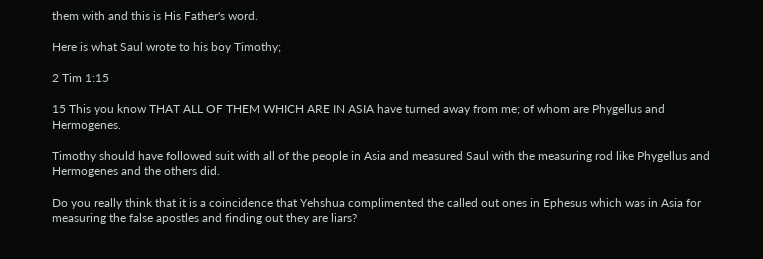them with and this is His Father's word.

Here is what Saul wrote to his boy Timothy;

2 Tim 1:15

15 This you know THAT ALL OF THEM WHICH ARE IN ASIA have turned away from me; of whom are Phygellus and Hermogenes.

Timothy should have followed suit with all of the people in Asia and measured Saul with the measuring rod like Phygellus and Hermogenes and the others did.

Do you really think that it is a coincidence that Yehshua complimented the called out ones in Ephesus which was in Asia for measuring the false apostles and finding out they are liars?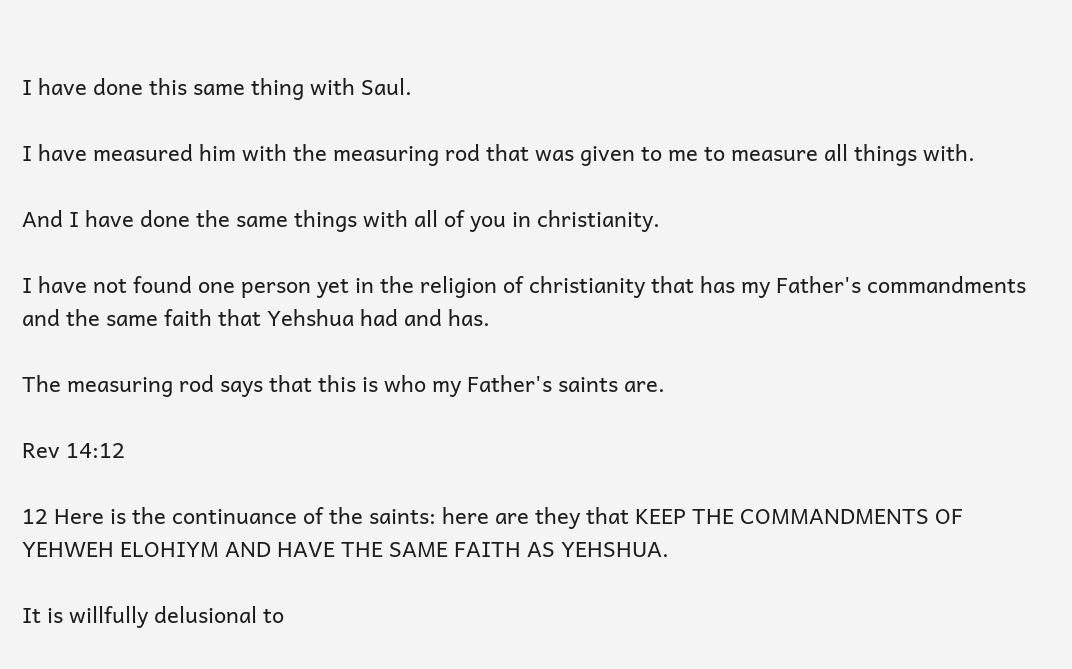I have done this same thing with Saul.

I have measured him with the measuring rod that was given to me to measure all things with.

And I have done the same things with all of you in christianity.

I have not found one person yet in the religion of christianity that has my Father's commandments and the same faith that Yehshua had and has.

The measuring rod says that this is who my Father's saints are.

Rev 14:12

12 Here is the continuance of the saints: here are they that KEEP THE COMMANDMENTS OF YEHWEH ELOHIYM AND HAVE THE SAME FAITH AS YEHSHUA.

It is willfully delusional to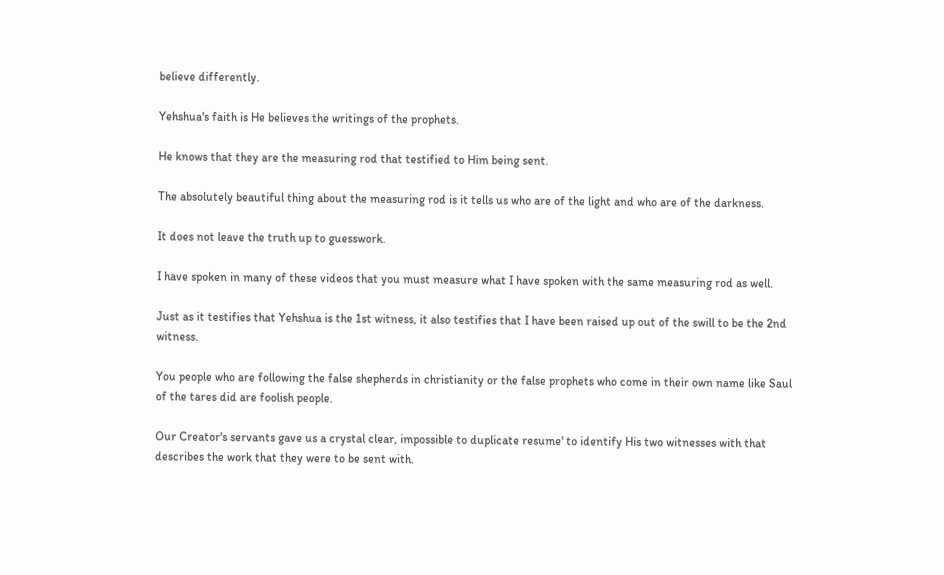believe differently.

Yehshua's faith is He believes the writings of the prophets.

He knows that they are the measuring rod that testified to Him being sent.

The absolutely beautiful thing about the measuring rod is it tells us who are of the light and who are of the darkness.

It does not leave the truth up to guesswork.

I have spoken in many of these videos that you must measure what I have spoken with the same measuring rod as well.

Just as it testifies that Yehshua is the 1st witness, it also testifies that I have been raised up out of the swill to be the 2nd witness.

You people who are following the false shepherds in christianity or the false prophets who come in their own name like Saul of the tares did are foolish people.

Our Creator's servants gave us a crystal clear, impossible to duplicate resume' to identify His two witnesses with that describes the work that they were to be sent with.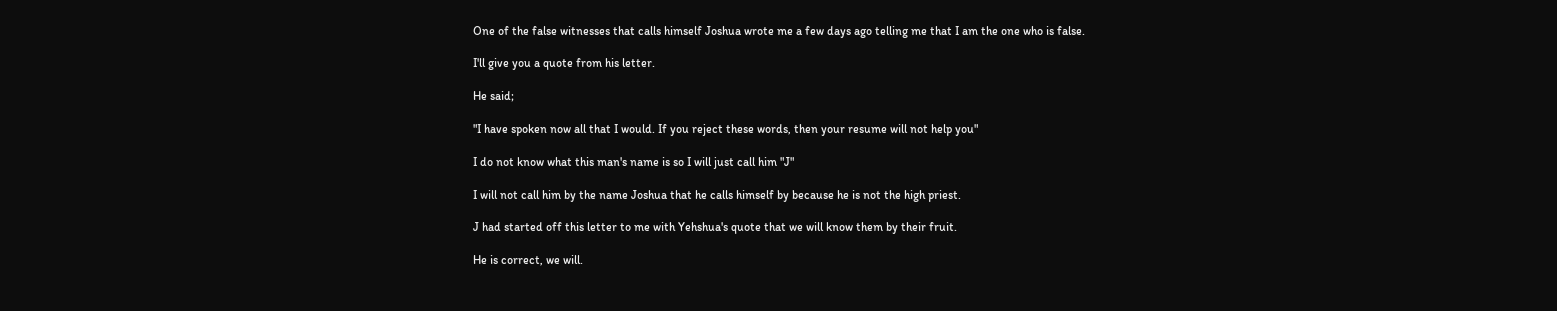One of the false witnesses that calls himself Joshua wrote me a few days ago telling me that I am the one who is false.

I'll give you a quote from his letter.

He said;

"I have spoken now all that I would. If you reject these words, then your resume will not help you"

I do not know what this man's name is so I will just call him "J"

I will not call him by the name Joshua that he calls himself by because he is not the high priest.

J had started off this letter to me with Yehshua's quote that we will know them by their fruit.

He is correct, we will.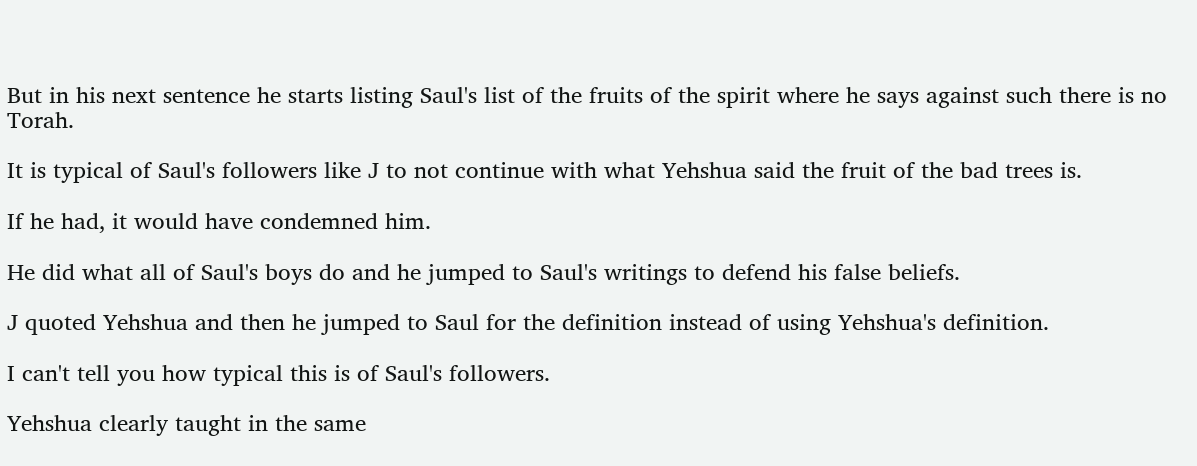But in his next sentence he starts listing Saul's list of the fruits of the spirit where he says against such there is no Torah.

It is typical of Saul's followers like J to not continue with what Yehshua said the fruit of the bad trees is.

If he had, it would have condemned him.

He did what all of Saul's boys do and he jumped to Saul's writings to defend his false beliefs.

J quoted Yehshua and then he jumped to Saul for the definition instead of using Yehshua's definition.

I can't tell you how typical this is of Saul's followers.

Yehshua clearly taught in the same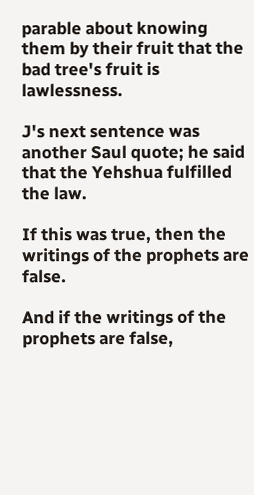parable about knowing them by their fruit that the bad tree's fruit is lawlessness.

J's next sentence was another Saul quote; he said that the Yehshua fulfilled the law.

If this was true, then the writings of the prophets are false.

And if the writings of the prophets are false,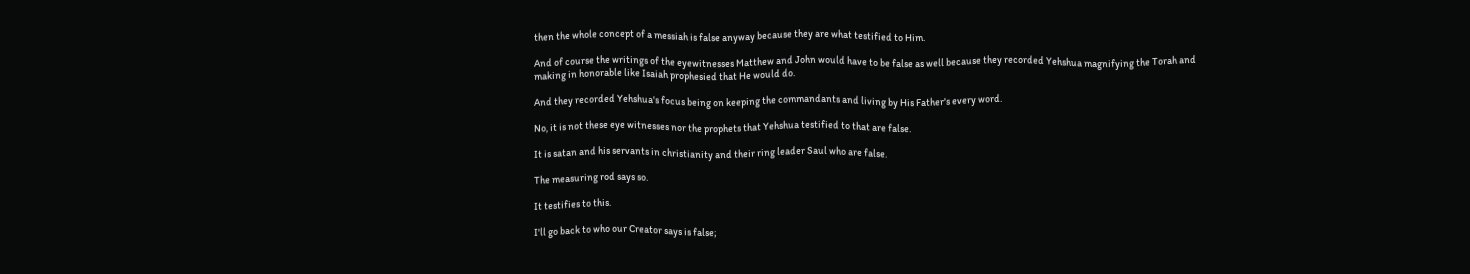then the whole concept of a messiah is false anyway because they are what testified to Him.

And of course the writings of the eyewitnesses Matthew and John would have to be false as well because they recorded Yehshua magnifying the Torah and making in honorable like Isaiah prophesied that He would do.

And they recorded Yehshua's focus being on keeping the commandants and living by His Father's every word.

No, it is not these eye witnesses nor the prophets that Yehshua testified to that are false.

It is satan and his servants in christianity and their ring leader Saul who are false.

The measuring rod says so.

It testifies to this.

I'll go back to who our Creator says is false;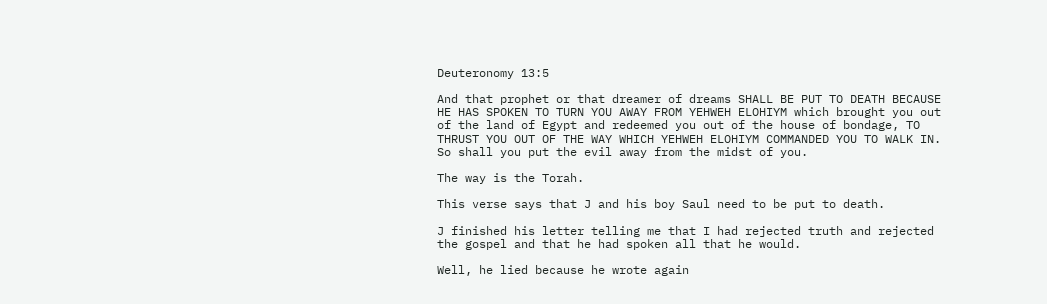Deuteronomy 13:5

And that prophet or that dreamer of dreams SHALL BE PUT TO DEATH BECAUSE HE HAS SPOKEN TO TURN YOU AWAY FROM YEHWEH ELOHIYM which brought you out of the land of Egypt and redeemed you out of the house of bondage, TO THRUST YOU OUT OF THE WAY WHICH YEHWEH ELOHIYM COMMANDED YOU TO WALK IN. So shall you put the evil away from the midst of you.

The way is the Torah.

This verse says that J and his boy Saul need to be put to death.

J finished his letter telling me that I had rejected truth and rejected the gospel and that he had spoken all that he would.

Well, he lied because he wrote again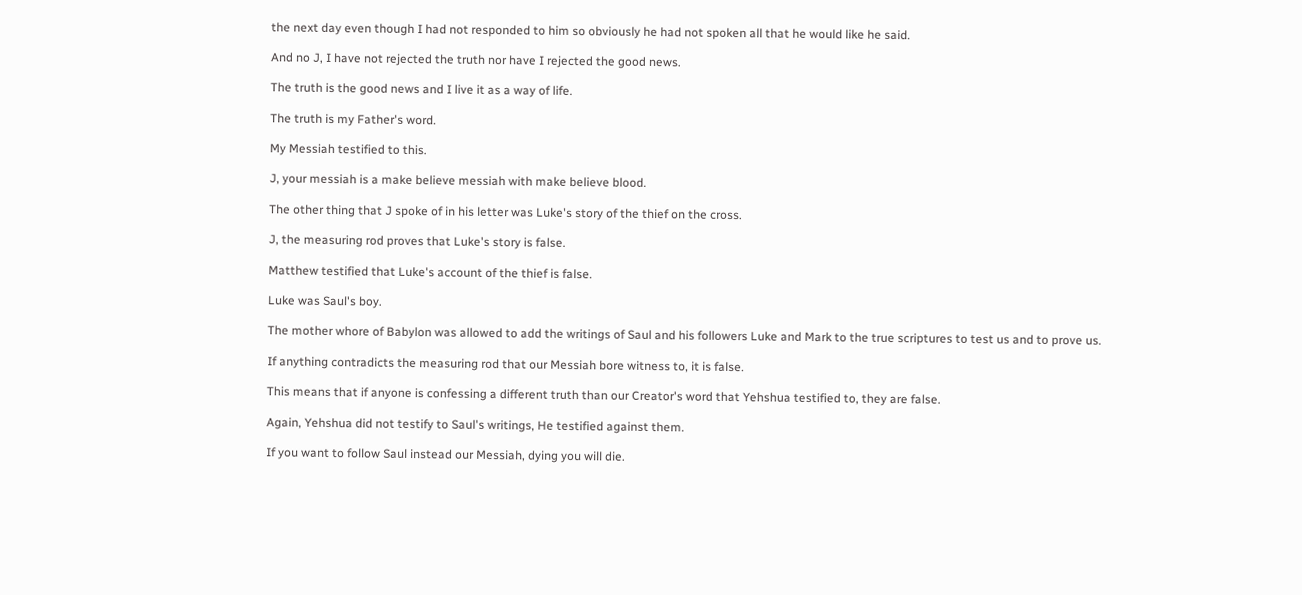the next day even though I had not responded to him so obviously he had not spoken all that he would like he said.

And no J, I have not rejected the truth nor have I rejected the good news.

The truth is the good news and I live it as a way of life.

The truth is my Father's word.

My Messiah testified to this.

J, your messiah is a make believe messiah with make believe blood.

The other thing that J spoke of in his letter was Luke's story of the thief on the cross.

J, the measuring rod proves that Luke's story is false.

Matthew testified that Luke's account of the thief is false.

Luke was Saul's boy.

The mother whore of Babylon was allowed to add the writings of Saul and his followers Luke and Mark to the true scriptures to test us and to prove us.

If anything contradicts the measuring rod that our Messiah bore witness to, it is false.

This means that if anyone is confessing a different truth than our Creator's word that Yehshua testified to, they are false.

Again, Yehshua did not testify to Saul's writings, He testified against them.

If you want to follow Saul instead our Messiah, dying you will die.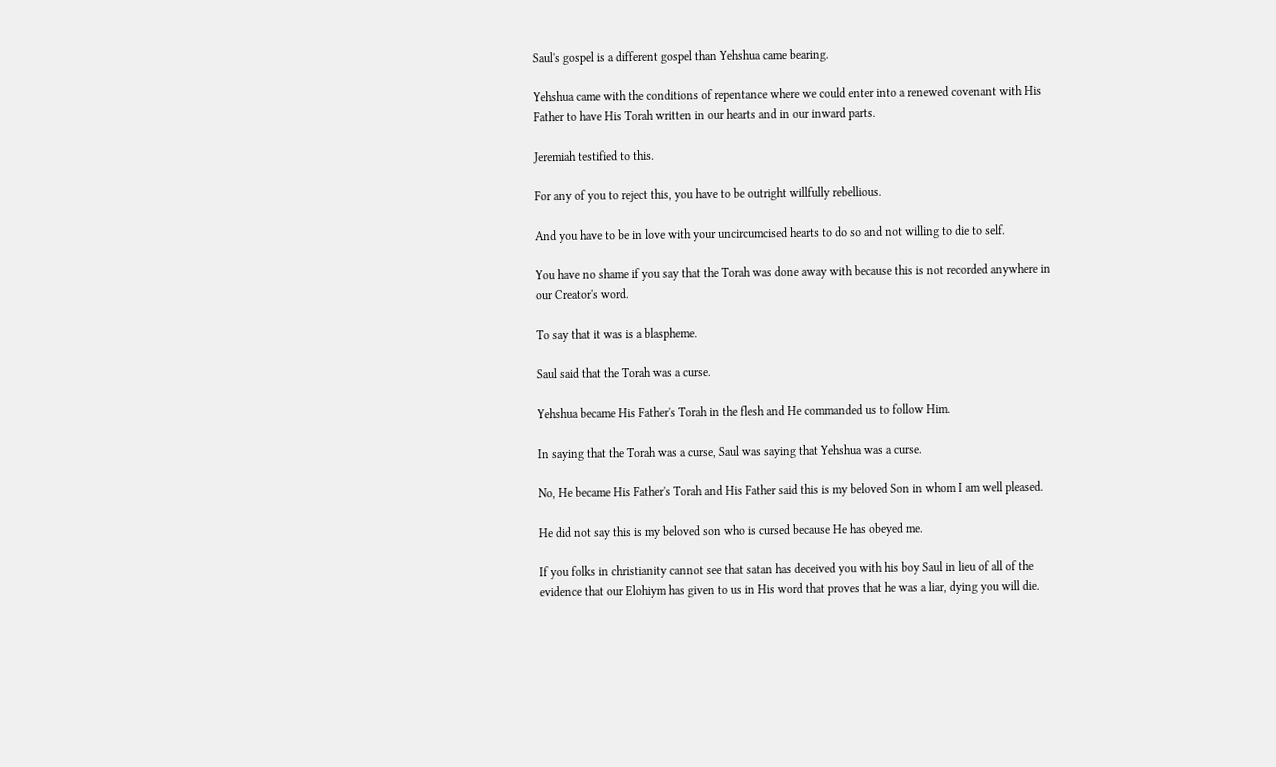Saul's gospel is a different gospel than Yehshua came bearing.

Yehshua came with the conditions of repentance where we could enter into a renewed covenant with His Father to have His Torah written in our hearts and in our inward parts.

Jeremiah testified to this.

For any of you to reject this, you have to be outright willfully rebellious.

And you have to be in love with your uncircumcised hearts to do so and not willing to die to self.

You have no shame if you say that the Torah was done away with because this is not recorded anywhere in our Creator's word.

To say that it was is a blaspheme.

Saul said that the Torah was a curse.

Yehshua became His Father's Torah in the flesh and He commanded us to follow Him.

In saying that the Torah was a curse, Saul was saying that Yehshua was a curse.

No, He became His Father's Torah and His Father said this is my beloved Son in whom I am well pleased.

He did not say this is my beloved son who is cursed because He has obeyed me.

If you folks in christianity cannot see that satan has deceived you with his boy Saul in lieu of all of the evidence that our Elohiym has given to us in His word that proves that he was a liar, dying you will die.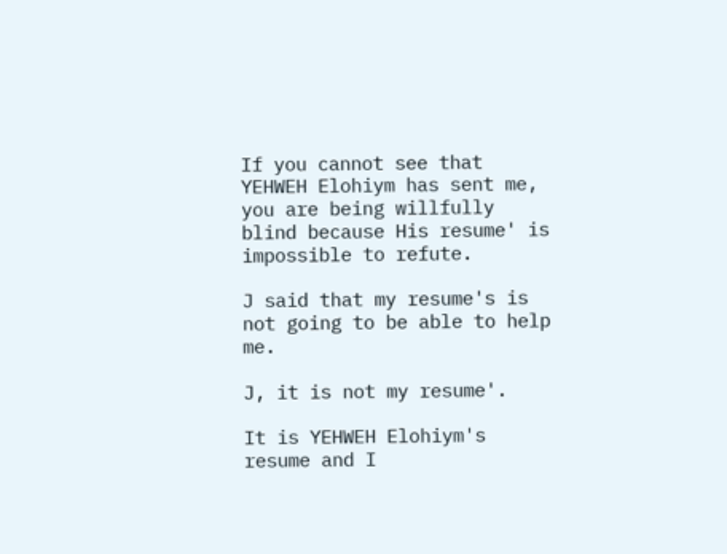If you cannot see that YEHWEH Elohiym has sent me, you are being willfully blind because His resume' is impossible to refute.

J said that my resume's is not going to be able to help me.

J, it is not my resume'.

It is YEHWEH Elohiym's resume and I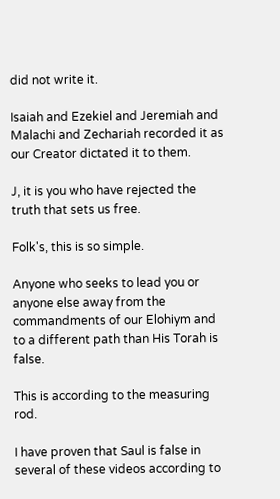did not write it.

Isaiah and Ezekiel and Jeremiah and Malachi and Zechariah recorded it as our Creator dictated it to them.

J, it is you who have rejected the truth that sets us free.

Folk's, this is so simple.

Anyone who seeks to lead you or anyone else away from the commandments of our Elohiym and to a different path than His Torah is false.

This is according to the measuring rod.

I have proven that Saul is false in several of these videos according to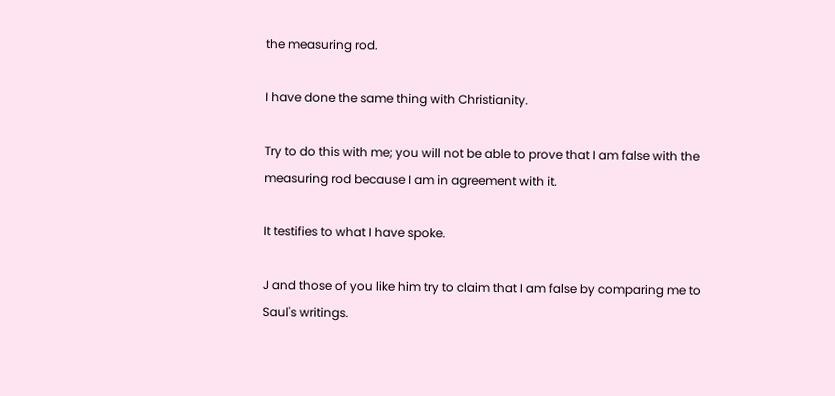the measuring rod.

I have done the same thing with Christianity.

Try to do this with me; you will not be able to prove that I am false with the measuring rod because I am in agreement with it.

It testifies to what I have spoke.

J and those of you like him try to claim that I am false by comparing me to Saul's writings.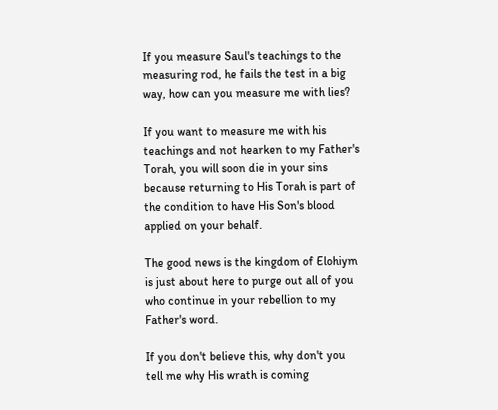If you measure Saul's teachings to the measuring rod, he fails the test in a big way, how can you measure me with lies?

If you want to measure me with his teachings and not hearken to my Father's Torah, you will soon die in your sins because returning to His Torah is part of the condition to have His Son's blood applied on your behalf.

The good news is the kingdom of Elohiym is just about here to purge out all of you who continue in your rebellion to my Father's word.

If you don't believe this, why don't you tell me why His wrath is coming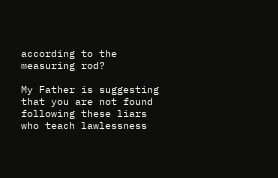according to the measuring rod?

My Father is suggesting that you are not found following these liars who teach lawlessness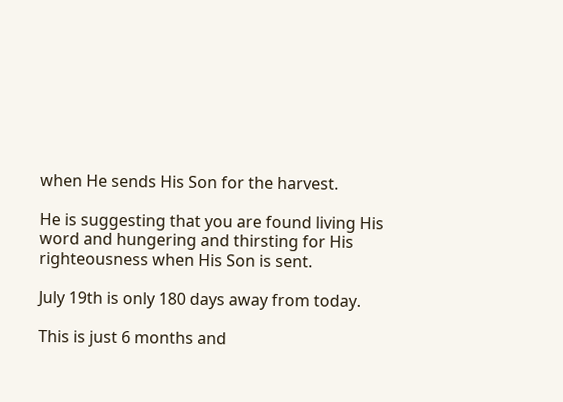when He sends His Son for the harvest.

He is suggesting that you are found living His word and hungering and thirsting for His righteousness when His Son is sent.

July 19th is only 180 days away from today.

This is just 6 months and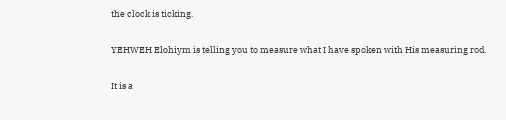the clock is ticking.

YEHWEH Elohiym is telling you to measure what I have spoken with His measuring rod.

It is a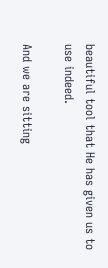beautiful tool that He has given us to use indeed.

And we are sitting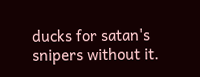ducks for satan's snipers without it.